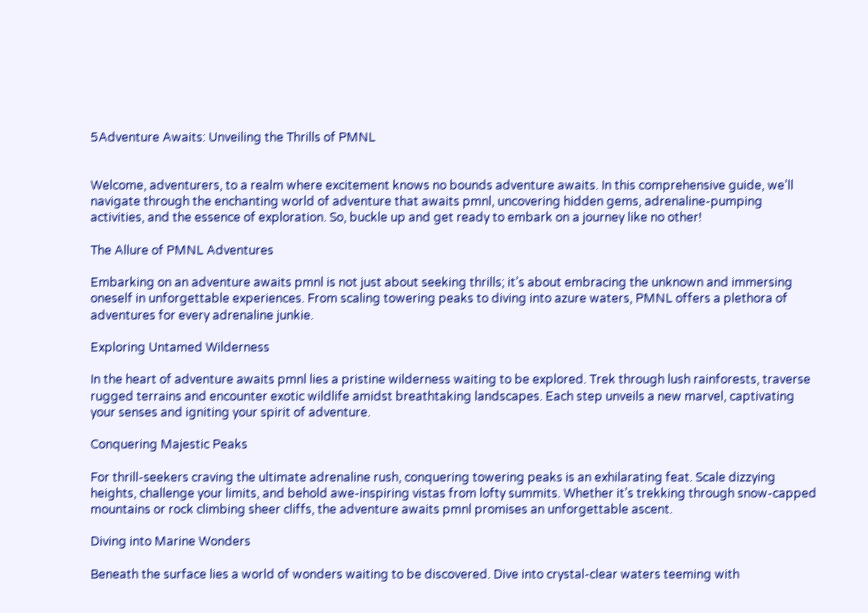5Adventure Awaits: Unveiling the Thrills of PMNL


Welcome, adventurers, to a realm where excitement knows no bounds adventure awaits. In this comprehensive guide, we’ll navigate through the enchanting world of adventure that awaits pmnl, uncovering hidden gems, adrenaline-pumping activities, and the essence of exploration. So, buckle up and get ready to embark on a journey like no other!

The Allure of PMNL Adventures

Embarking on an adventure awaits pmnl is not just about seeking thrills; it’s about embracing the unknown and immersing oneself in unforgettable experiences. From scaling towering peaks to diving into azure waters, PMNL offers a plethora of adventures for every adrenaline junkie.

Exploring Untamed Wilderness

In the heart of adventure awaits pmnl lies a pristine wilderness waiting to be explored. Trek through lush rainforests, traverse rugged terrains and encounter exotic wildlife amidst breathtaking landscapes. Each step unveils a new marvel, captivating your senses and igniting your spirit of adventure.

Conquering Majestic Peaks

For thrill-seekers craving the ultimate adrenaline rush, conquering towering peaks is an exhilarating feat. Scale dizzying heights, challenge your limits, and behold awe-inspiring vistas from lofty summits. Whether it’s trekking through snow-capped mountains or rock climbing sheer cliffs, the adventure awaits pmnl promises an unforgettable ascent.

Diving into Marine Wonders

Beneath the surface lies a world of wonders waiting to be discovered. Dive into crystal-clear waters teeming with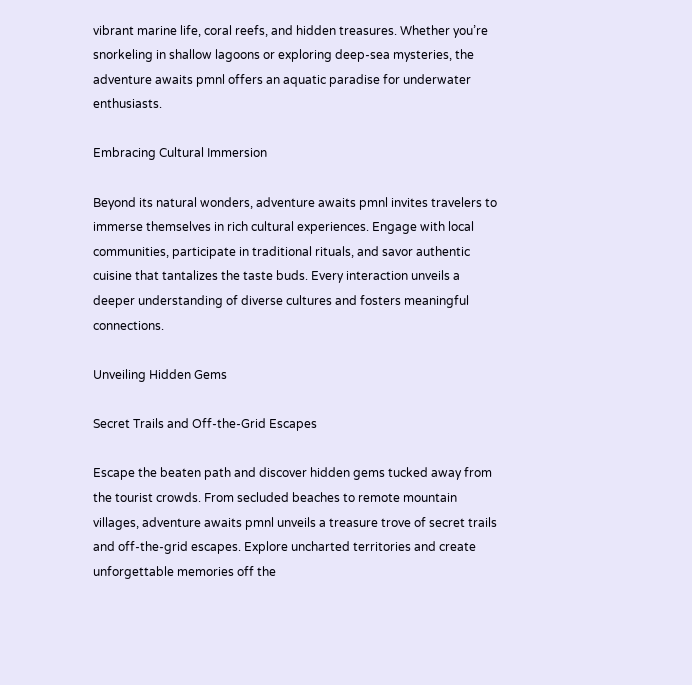vibrant marine life, coral reefs, and hidden treasures. Whether you’re snorkeling in shallow lagoons or exploring deep-sea mysteries, the adventure awaits pmnl offers an aquatic paradise for underwater enthusiasts.

Embracing Cultural Immersion

Beyond its natural wonders, adventure awaits pmnl invites travelers to immerse themselves in rich cultural experiences. Engage with local communities, participate in traditional rituals, and savor authentic cuisine that tantalizes the taste buds. Every interaction unveils a deeper understanding of diverse cultures and fosters meaningful connections.

Unveiling Hidden Gems

Secret Trails and Off-the-Grid Escapes

Escape the beaten path and discover hidden gems tucked away from the tourist crowds. From secluded beaches to remote mountain villages, adventure awaits pmnl unveils a treasure trove of secret trails and off-the-grid escapes. Explore uncharted territories and create unforgettable memories off the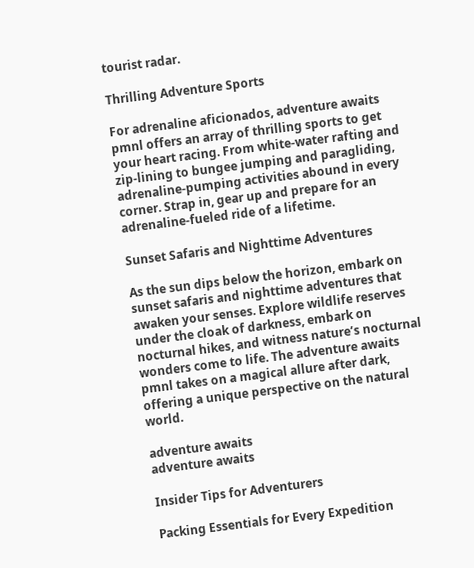tourist radar.

Thrilling Adventure Sports

For adrenaline aficionados, adventure awaits pmnl offers an array of thrilling sports to get your heart racing. From white-water rafting and zip-lining to bungee jumping and paragliding, adrenaline-pumping activities abound in every corner. Strap in, gear up and prepare for an adrenaline-fueled ride of a lifetime.

Sunset Safaris and Nighttime Adventures

As the sun dips below the horizon, embark on sunset safaris and nighttime adventures that awaken your senses. Explore wildlife reserves under the cloak of darkness, embark on nocturnal hikes, and witness nature’s nocturnal wonders come to life. The adventure awaits pmnl takes on a magical allure after dark, offering a unique perspective on the natural world.

adventure awaits
adventure awaits

Insider Tips for Adventurers

Packing Essentials for Every Expedition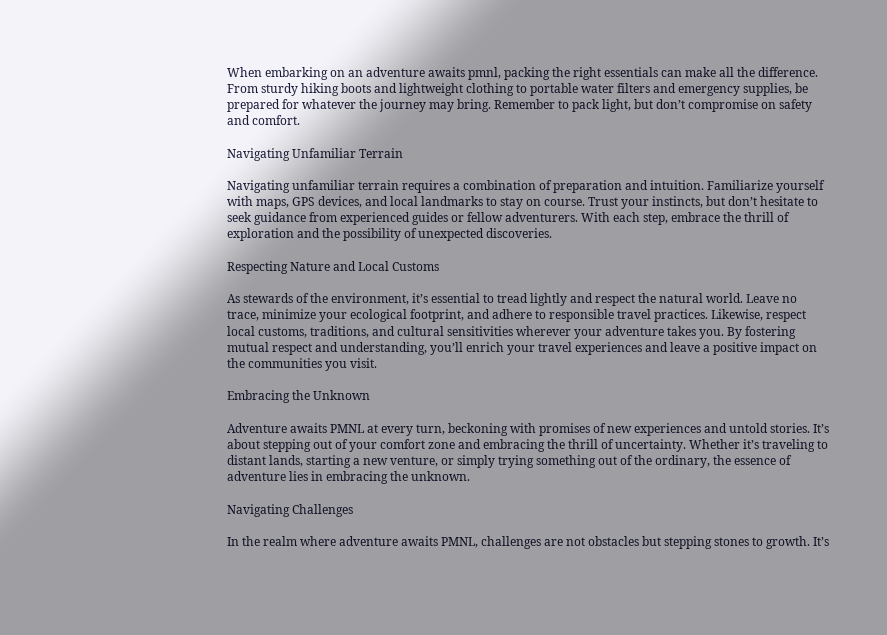When embarking on an adventure awaits pmnl, packing the right essentials can make all the difference. From sturdy hiking boots and lightweight clothing to portable water filters and emergency supplies, be prepared for whatever the journey may bring. Remember to pack light, but don’t compromise on safety and comfort.

Navigating Unfamiliar Terrain

Navigating unfamiliar terrain requires a combination of preparation and intuition. Familiarize yourself with maps, GPS devices, and local landmarks to stay on course. Trust your instincts, but don’t hesitate to seek guidance from experienced guides or fellow adventurers. With each step, embrace the thrill of exploration and the possibility of unexpected discoveries.

Respecting Nature and Local Customs

As stewards of the environment, it’s essential to tread lightly and respect the natural world. Leave no trace, minimize your ecological footprint, and adhere to responsible travel practices. Likewise, respect local customs, traditions, and cultural sensitivities wherever your adventure takes you. By fostering mutual respect and understanding, you’ll enrich your travel experiences and leave a positive impact on the communities you visit.

Embracing the Unknown

Adventure awaits PMNL at every turn, beckoning with promises of new experiences and untold stories. It’s about stepping out of your comfort zone and embracing the thrill of uncertainty. Whether it’s traveling to distant lands, starting a new venture, or simply trying something out of the ordinary, the essence of adventure lies in embracing the unknown.

Navigating Challenges

In the realm where adventure awaits PMNL, challenges are not obstacles but stepping stones to growth. It’s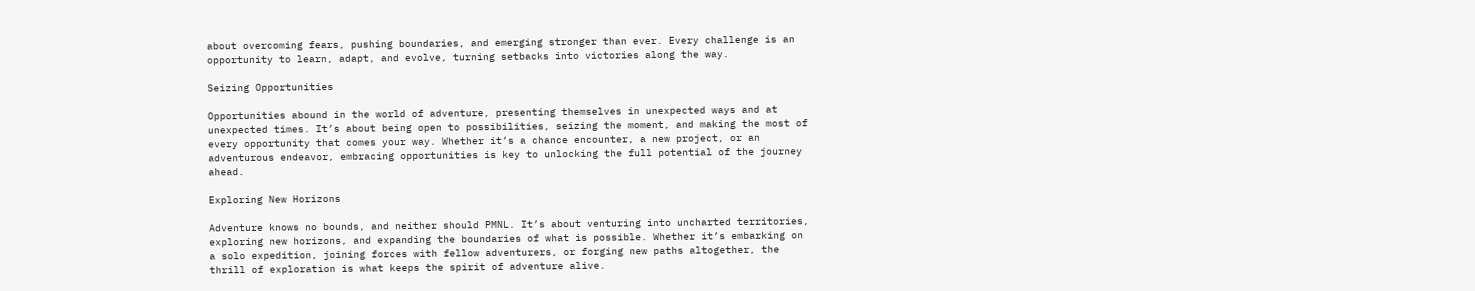about overcoming fears, pushing boundaries, and emerging stronger than ever. Every challenge is an opportunity to learn, adapt, and evolve, turning setbacks into victories along the way.

Seizing Opportunities

Opportunities abound in the world of adventure, presenting themselves in unexpected ways and at unexpected times. It’s about being open to possibilities, seizing the moment, and making the most of every opportunity that comes your way. Whether it’s a chance encounter, a new project, or an adventurous endeavor, embracing opportunities is key to unlocking the full potential of the journey ahead.

Exploring New Horizons

Adventure knows no bounds, and neither should PMNL. It’s about venturing into uncharted territories, exploring new horizons, and expanding the boundaries of what is possible. Whether it’s embarking on a solo expedition, joining forces with fellow adventurers, or forging new paths altogether, the thrill of exploration is what keeps the spirit of adventure alive.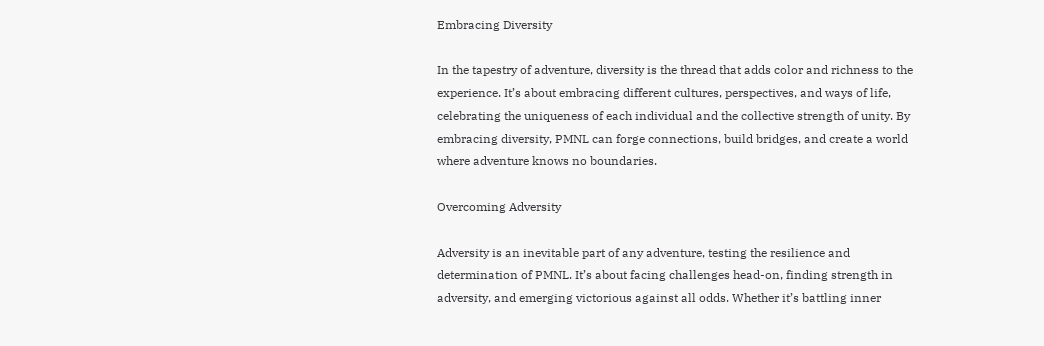Embracing Diversity

In the tapestry of adventure, diversity is the thread that adds color and richness to the experience. It’s about embracing different cultures, perspectives, and ways of life, celebrating the uniqueness of each individual and the collective strength of unity. By embracing diversity, PMNL can forge connections, build bridges, and create a world where adventure knows no boundaries.

Overcoming Adversity

Adversity is an inevitable part of any adventure, testing the resilience and determination of PMNL. It’s about facing challenges head-on, finding strength in adversity, and emerging victorious against all odds. Whether it’s battling inner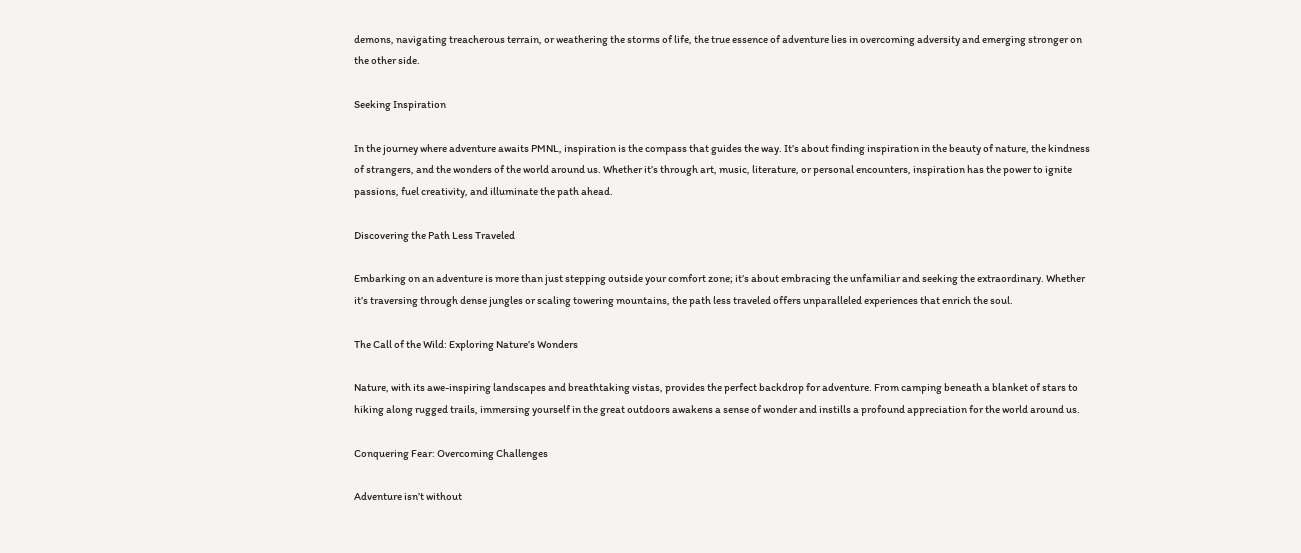demons, navigating treacherous terrain, or weathering the storms of life, the true essence of adventure lies in overcoming adversity and emerging stronger on the other side.

Seeking Inspiration

In the journey where adventure awaits PMNL, inspiration is the compass that guides the way. It’s about finding inspiration in the beauty of nature, the kindness of strangers, and the wonders of the world around us. Whether it’s through art, music, literature, or personal encounters, inspiration has the power to ignite passions, fuel creativity, and illuminate the path ahead.

Discovering the Path Less Traveled

Embarking on an adventure is more than just stepping outside your comfort zone; it’s about embracing the unfamiliar and seeking the extraordinary. Whether it’s traversing through dense jungles or scaling towering mountains, the path less traveled offers unparalleled experiences that enrich the soul.

The Call of the Wild: Exploring Nature’s Wonders

Nature, with its awe-inspiring landscapes and breathtaking vistas, provides the perfect backdrop for adventure. From camping beneath a blanket of stars to hiking along rugged trails, immersing yourself in the great outdoors awakens a sense of wonder and instills a profound appreciation for the world around us.

Conquering Fear: Overcoming Challenges

Adventure isn’t without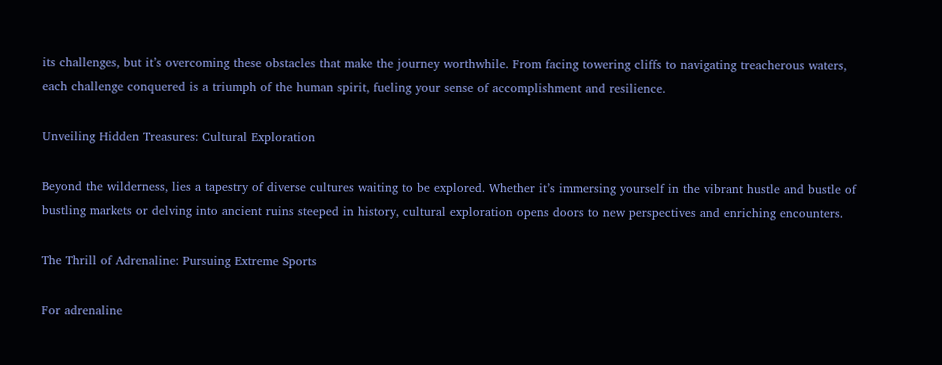its challenges, but it’s overcoming these obstacles that make the journey worthwhile. From facing towering cliffs to navigating treacherous waters, each challenge conquered is a triumph of the human spirit, fueling your sense of accomplishment and resilience.

Unveiling Hidden Treasures: Cultural Exploration

Beyond the wilderness, lies a tapestry of diverse cultures waiting to be explored. Whether it’s immersing yourself in the vibrant hustle and bustle of bustling markets or delving into ancient ruins steeped in history, cultural exploration opens doors to new perspectives and enriching encounters.

The Thrill of Adrenaline: Pursuing Extreme Sports

For adrenaline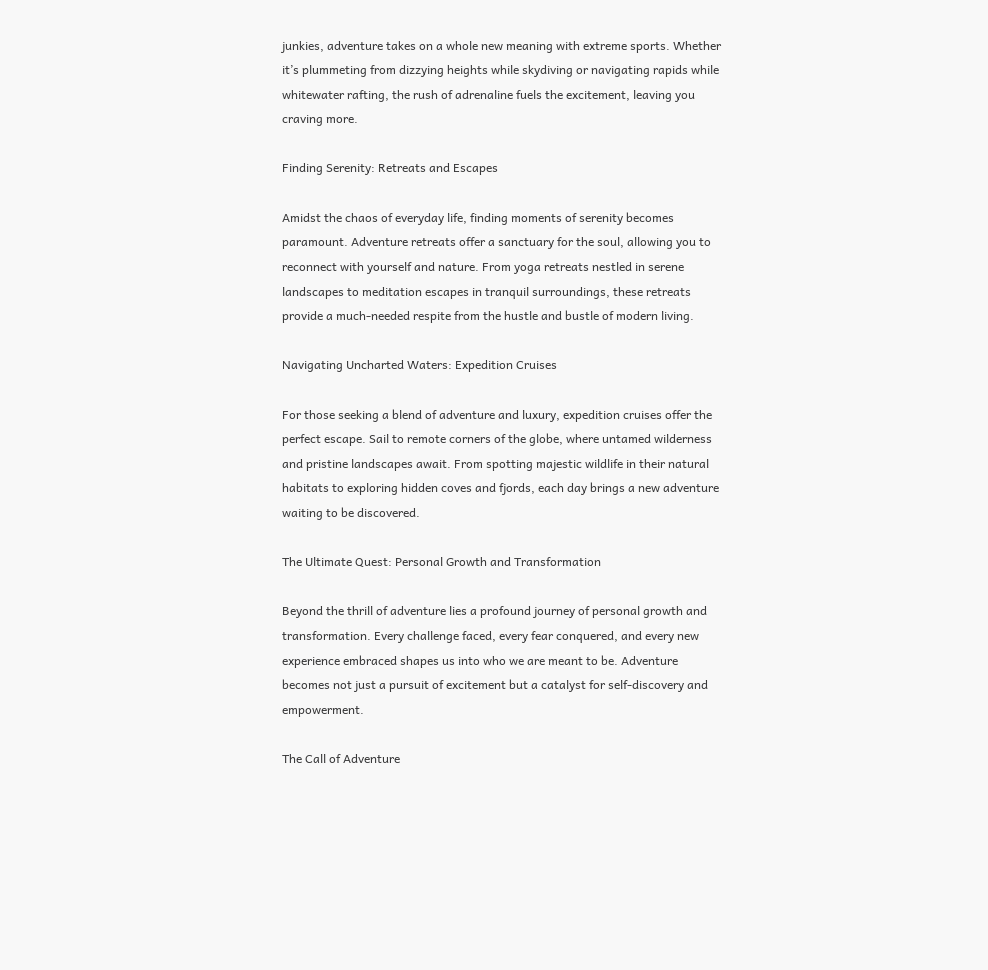junkies, adventure takes on a whole new meaning with extreme sports. Whether it’s plummeting from dizzying heights while skydiving or navigating rapids while whitewater rafting, the rush of adrenaline fuels the excitement, leaving you craving more.

Finding Serenity: Retreats and Escapes

Amidst the chaos of everyday life, finding moments of serenity becomes paramount. Adventure retreats offer a sanctuary for the soul, allowing you to reconnect with yourself and nature. From yoga retreats nestled in serene landscapes to meditation escapes in tranquil surroundings, these retreats provide a much-needed respite from the hustle and bustle of modern living.

Navigating Uncharted Waters: Expedition Cruises

For those seeking a blend of adventure and luxury, expedition cruises offer the perfect escape. Sail to remote corners of the globe, where untamed wilderness and pristine landscapes await. From spotting majestic wildlife in their natural habitats to exploring hidden coves and fjords, each day brings a new adventure waiting to be discovered.

The Ultimate Quest: Personal Growth and Transformation

Beyond the thrill of adventure lies a profound journey of personal growth and transformation. Every challenge faced, every fear conquered, and every new experience embraced shapes us into who we are meant to be. Adventure becomes not just a pursuit of excitement but a catalyst for self-discovery and empowerment.

The Call of Adventure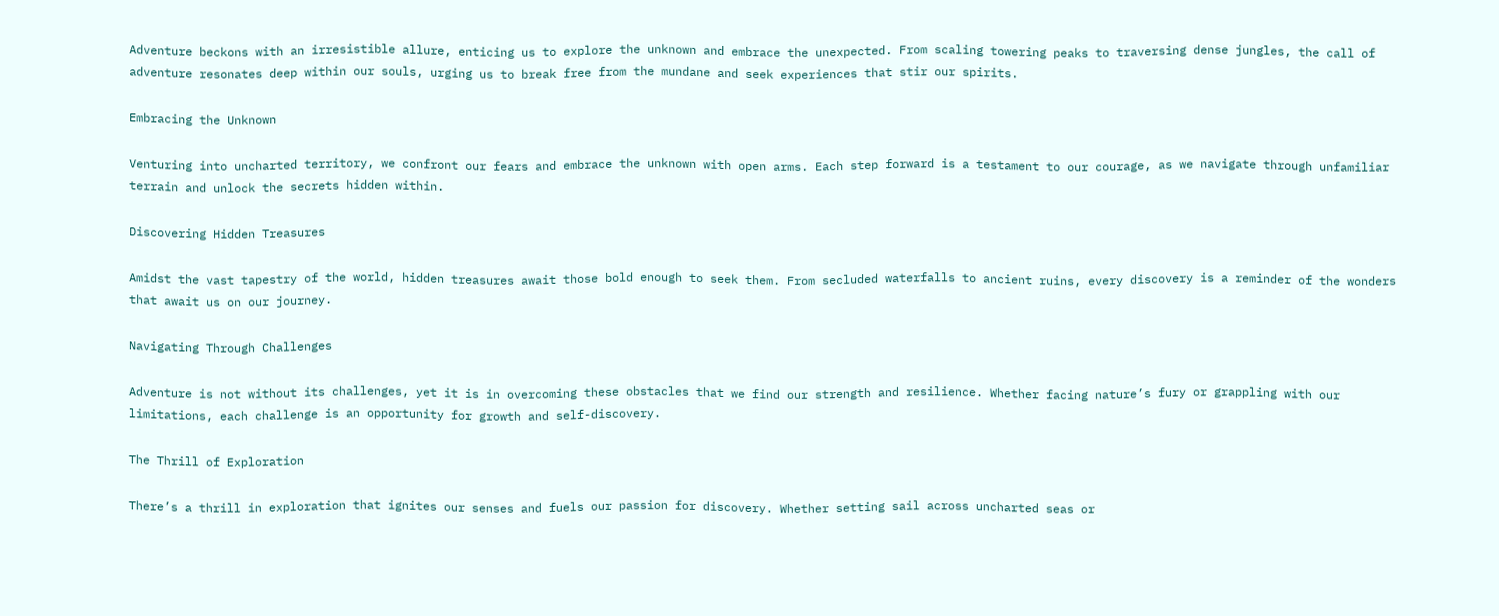Adventure beckons with an irresistible allure, enticing us to explore the unknown and embrace the unexpected. From scaling towering peaks to traversing dense jungles, the call of adventure resonates deep within our souls, urging us to break free from the mundane and seek experiences that stir our spirits.

Embracing the Unknown

Venturing into uncharted territory, we confront our fears and embrace the unknown with open arms. Each step forward is a testament to our courage, as we navigate through unfamiliar terrain and unlock the secrets hidden within.

Discovering Hidden Treasures

Amidst the vast tapestry of the world, hidden treasures await those bold enough to seek them. From secluded waterfalls to ancient ruins, every discovery is a reminder of the wonders that await us on our journey.

Navigating Through Challenges

Adventure is not without its challenges, yet it is in overcoming these obstacles that we find our strength and resilience. Whether facing nature’s fury or grappling with our limitations, each challenge is an opportunity for growth and self-discovery.

The Thrill of Exploration

There’s a thrill in exploration that ignites our senses and fuels our passion for discovery. Whether setting sail across uncharted seas or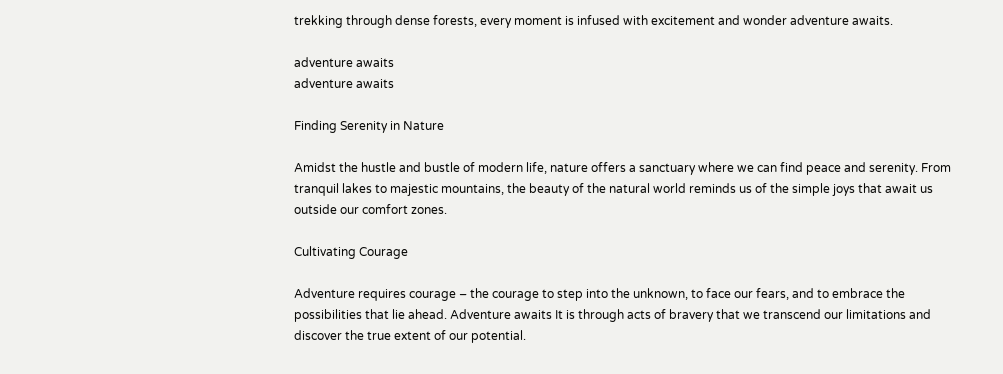trekking through dense forests, every moment is infused with excitement and wonder adventure awaits.

adventure awaits
adventure awaits

Finding Serenity in Nature

Amidst the hustle and bustle of modern life, nature offers a sanctuary where we can find peace and serenity. From tranquil lakes to majestic mountains, the beauty of the natural world reminds us of the simple joys that await us outside our comfort zones.

Cultivating Courage

Adventure requires courage – the courage to step into the unknown, to face our fears, and to embrace the possibilities that lie ahead. Adventure awaits It is through acts of bravery that we transcend our limitations and discover the true extent of our potential.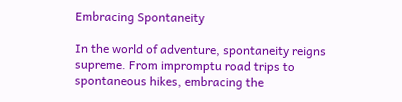Embracing Spontaneity

In the world of adventure, spontaneity reigns supreme. From impromptu road trips to spontaneous hikes, embracing the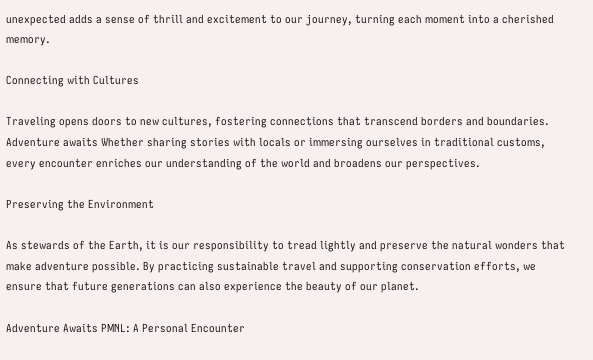unexpected adds a sense of thrill and excitement to our journey, turning each moment into a cherished memory.

Connecting with Cultures

Traveling opens doors to new cultures, fostering connections that transcend borders and boundaries. Adventure awaits Whether sharing stories with locals or immersing ourselves in traditional customs, every encounter enriches our understanding of the world and broadens our perspectives.

Preserving the Environment

As stewards of the Earth, it is our responsibility to tread lightly and preserve the natural wonders that make adventure possible. By practicing sustainable travel and supporting conservation efforts, we ensure that future generations can also experience the beauty of our planet.

Adventure Awaits PMNL: A Personal Encounter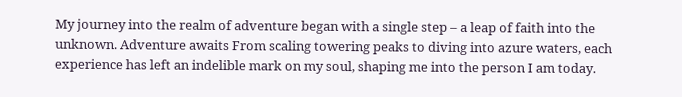My journey into the realm of adventure began with a single step – a leap of faith into the unknown. Adventure awaits From scaling towering peaks to diving into azure waters, each experience has left an indelible mark on my soul, shaping me into the person I am today.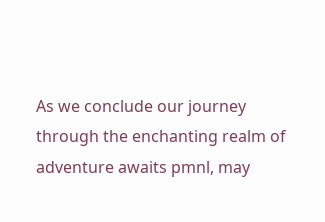As we conclude our journey through the enchanting realm of adventure awaits pmnl, may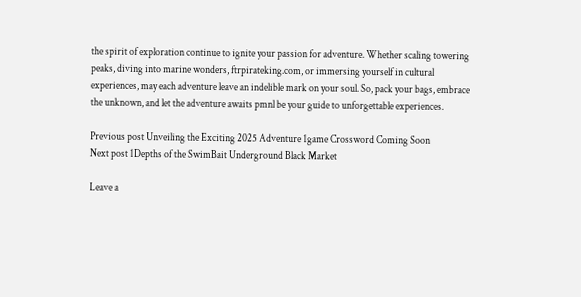the spirit of exploration continue to ignite your passion for adventure. Whether scaling towering peaks, diving into marine wonders, ftrpirateking.com, or immersing yourself in cultural experiences, may each adventure leave an indelible mark on your soul. So, pack your bags, embrace the unknown, and let the adventure awaits pmnl be your guide to unforgettable experiences.

Previous post Unveiling the Exciting 2025 Adventure 1game Crossword Coming Soon
Next post 1Depths of the SwimBait Underground Black Market

Leave a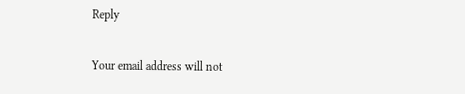Reply

Your email address will not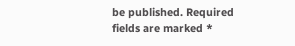be published. Required fields are marked *